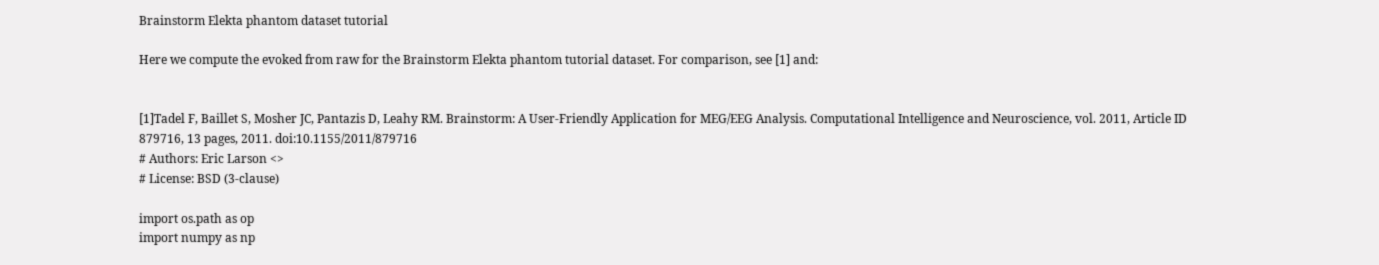Brainstorm Elekta phantom dataset tutorial

Here we compute the evoked from raw for the Brainstorm Elekta phantom tutorial dataset. For comparison, see [1] and:


[1]Tadel F, Baillet S, Mosher JC, Pantazis D, Leahy RM. Brainstorm: A User-Friendly Application for MEG/EEG Analysis. Computational Intelligence and Neuroscience, vol. 2011, Article ID 879716, 13 pages, 2011. doi:10.1155/2011/879716
# Authors: Eric Larson <>
# License: BSD (3-clause)

import os.path as op
import numpy as np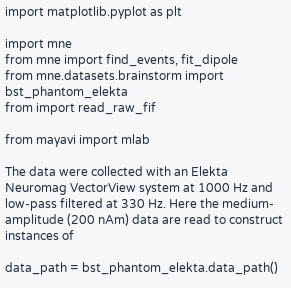import matplotlib.pyplot as plt

import mne
from mne import find_events, fit_dipole
from mne.datasets.brainstorm import bst_phantom_elekta
from import read_raw_fif

from mayavi import mlab

The data were collected with an Elekta Neuromag VectorView system at 1000 Hz and low-pass filtered at 330 Hz. Here the medium-amplitude (200 nAm) data are read to construct instances of

data_path = bst_phantom_elekta.data_path()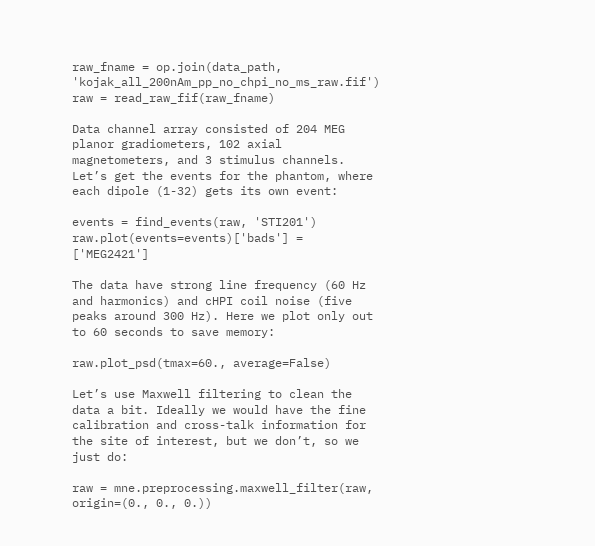raw_fname = op.join(data_path, 'kojak_all_200nAm_pp_no_chpi_no_ms_raw.fif')
raw = read_raw_fif(raw_fname)

Data channel array consisted of 204 MEG planor gradiometers, 102 axial magnetometers, and 3 stimulus channels. Let’s get the events for the phantom, where each dipole (1-32) gets its own event:

events = find_events(raw, 'STI201')
raw.plot(events=events)['bads'] = ['MEG2421']

The data have strong line frequency (60 Hz and harmonics) and cHPI coil noise (five peaks around 300 Hz). Here we plot only out to 60 seconds to save memory:

raw.plot_psd(tmax=60., average=False)

Let’s use Maxwell filtering to clean the data a bit. Ideally we would have the fine calibration and cross-talk information for the site of interest, but we don’t, so we just do:

raw = mne.preprocessing.maxwell_filter(raw, origin=(0., 0., 0.))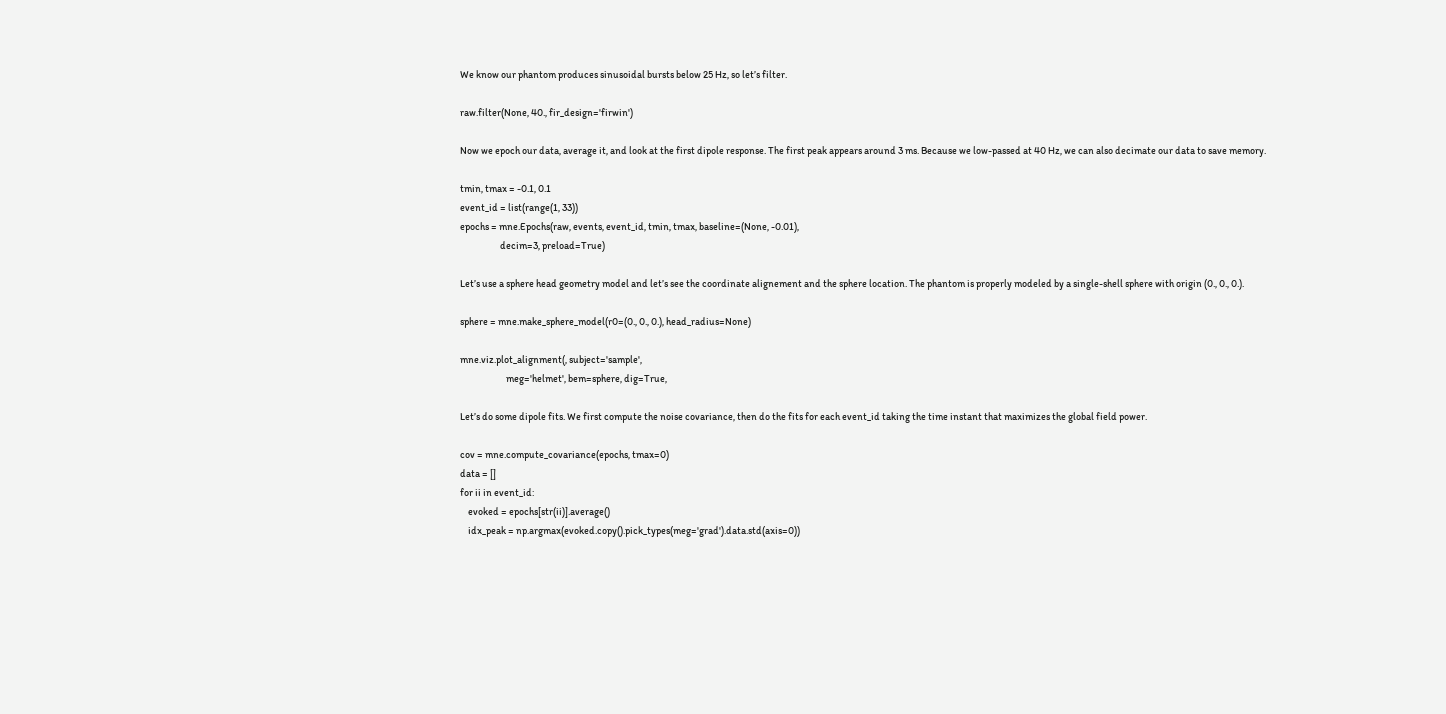We know our phantom produces sinusoidal bursts below 25 Hz, so let’s filter.

raw.filter(None, 40., fir_design='firwin')

Now we epoch our data, average it, and look at the first dipole response. The first peak appears around 3 ms. Because we low-passed at 40 Hz, we can also decimate our data to save memory.

tmin, tmax = -0.1, 0.1
event_id = list(range(1, 33))
epochs = mne.Epochs(raw, events, event_id, tmin, tmax, baseline=(None, -0.01),
                    decim=3, preload=True)

Let’s use a sphere head geometry model and let’s see the coordinate alignement and the sphere location. The phantom is properly modeled by a single-shell sphere with origin (0., 0., 0.).

sphere = mne.make_sphere_model(r0=(0., 0., 0.), head_radius=None)

mne.viz.plot_alignment(, subject='sample',
                       meg='helmet', bem=sphere, dig=True,

Let’s do some dipole fits. We first compute the noise covariance, then do the fits for each event_id taking the time instant that maximizes the global field power.

cov = mne.compute_covariance(epochs, tmax=0)
data = []
for ii in event_id:
    evoked = epochs[str(ii)].average()
    idx_peak = np.argmax(evoked.copy().pick_types(meg='grad').data.std(axis=0))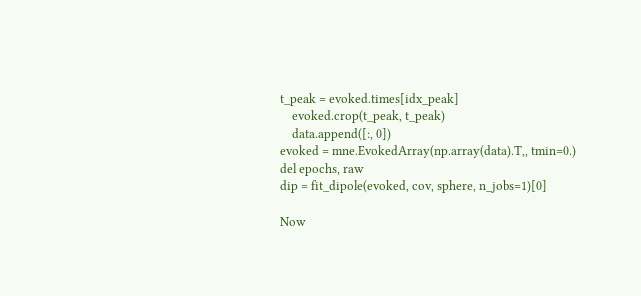t_peak = evoked.times[idx_peak]
    evoked.crop(t_peak, t_peak)
    data.append([:, 0])
evoked = mne.EvokedArray(np.array(data).T,, tmin=0.)
del epochs, raw
dip = fit_dipole(evoked, cov, sphere, n_jobs=1)[0]

Now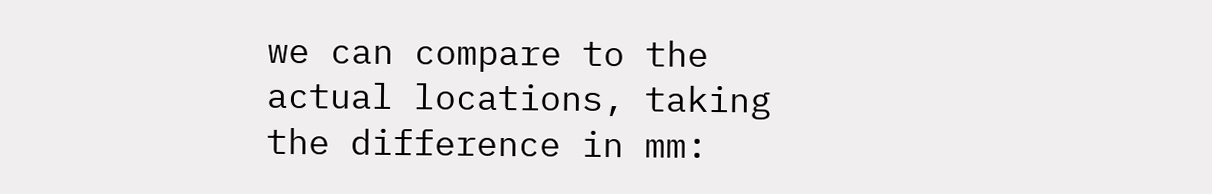we can compare to the actual locations, taking the difference in mm: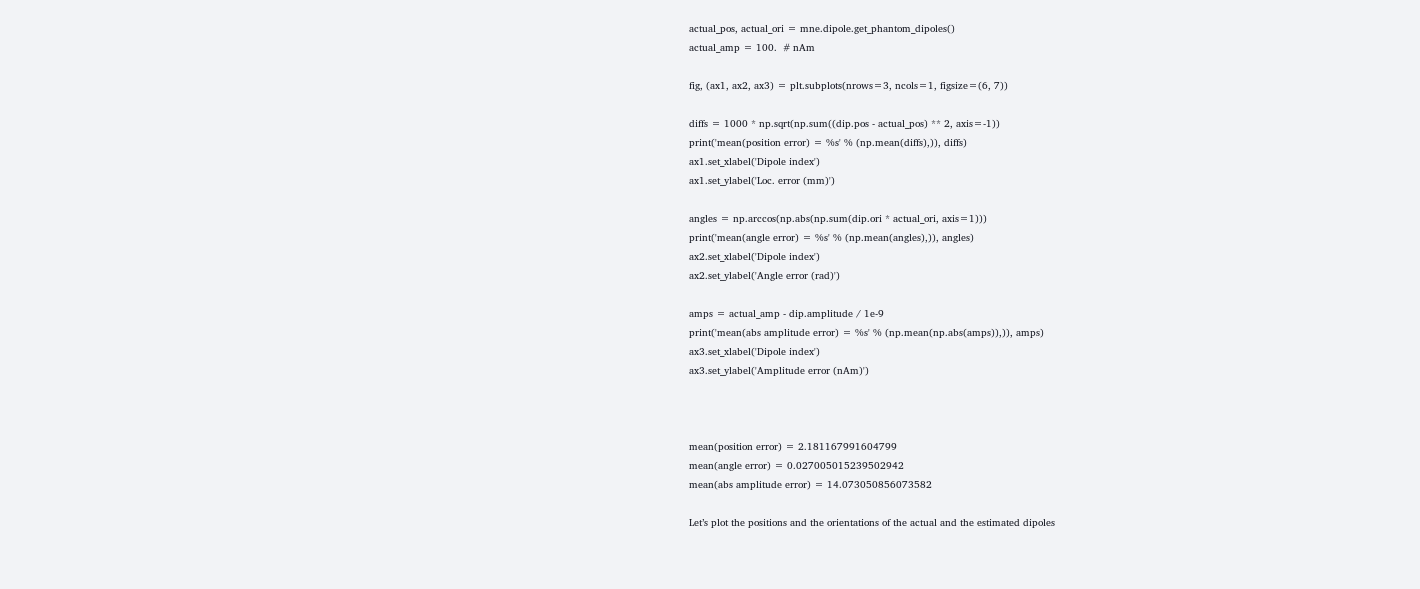actual_pos, actual_ori = mne.dipole.get_phantom_dipoles()
actual_amp = 100.  # nAm

fig, (ax1, ax2, ax3) = plt.subplots(nrows=3, ncols=1, figsize=(6, 7))

diffs = 1000 * np.sqrt(np.sum((dip.pos - actual_pos) ** 2, axis=-1))
print('mean(position error) = %s' % (np.mean(diffs),)), diffs)
ax1.set_xlabel('Dipole index')
ax1.set_ylabel('Loc. error (mm)')

angles = np.arccos(np.abs(np.sum(dip.ori * actual_ori, axis=1)))
print('mean(angle error) = %s' % (np.mean(angles),)), angles)
ax2.set_xlabel('Dipole index')
ax2.set_ylabel('Angle error (rad)')

amps = actual_amp - dip.amplitude / 1e-9
print('mean(abs amplitude error) = %s' % (np.mean(np.abs(amps)),)), amps)
ax3.set_xlabel('Dipole index')
ax3.set_ylabel('Amplitude error (nAm)')



mean(position error) = 2.181167991604799
mean(angle error) = 0.027005015239502942
mean(abs amplitude error) = 14.073050856073582

Let’s plot the positions and the orientations of the actual and the estimated dipoles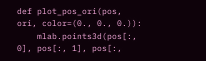def plot_pos_ori(pos, ori, color=(0., 0., 0.)):
    mlab.points3d(pos[:, 0], pos[:, 1], pos[:,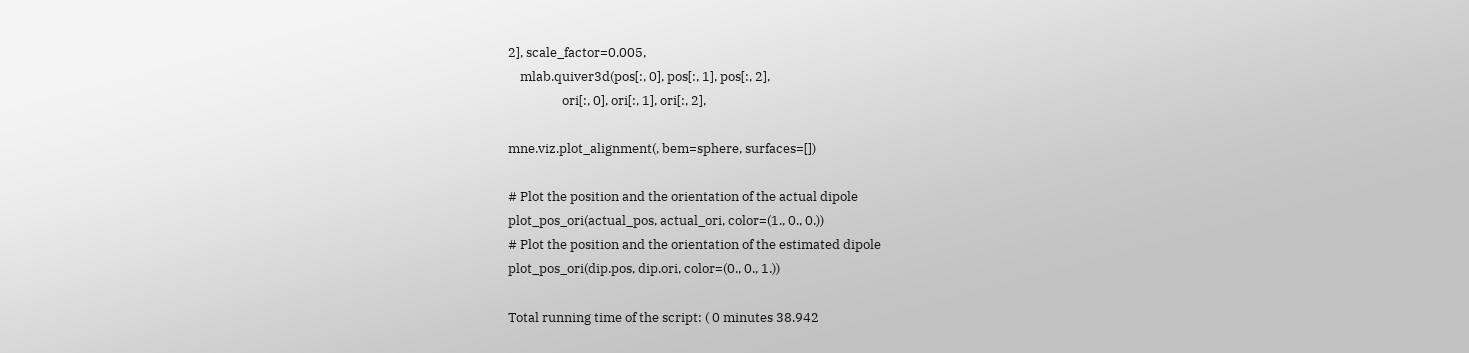2], scale_factor=0.005,
    mlab.quiver3d(pos[:, 0], pos[:, 1], pos[:, 2],
                  ori[:, 0], ori[:, 1], ori[:, 2],

mne.viz.plot_alignment(, bem=sphere, surfaces=[])

# Plot the position and the orientation of the actual dipole
plot_pos_ori(actual_pos, actual_ori, color=(1., 0., 0.))
# Plot the position and the orientation of the estimated dipole
plot_pos_ori(dip.pos, dip.ori, color=(0., 0., 1.))

Total running time of the script: ( 0 minutes 38.942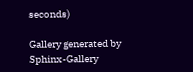seconds)

Gallery generated by Sphinx-Gallery